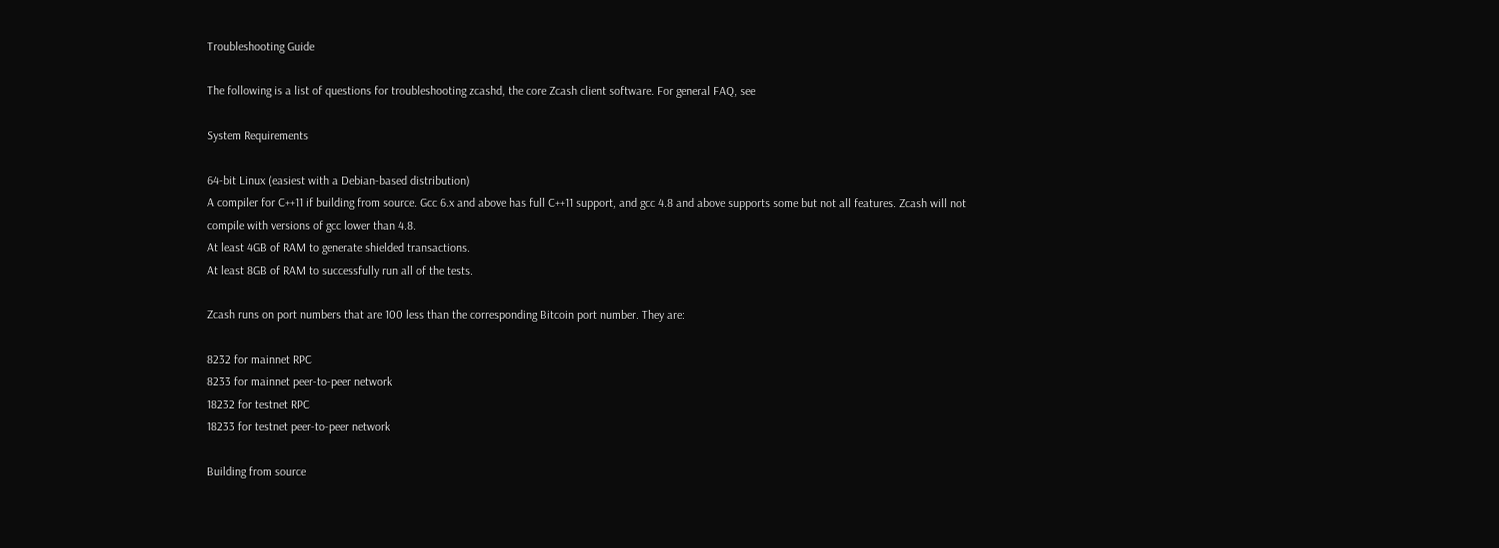Troubleshooting Guide

The following is a list of questions for troubleshooting zcashd, the core Zcash client software. For general FAQ, see

System Requirements

64-bit Linux (easiest with a Debian-based distribution)
A compiler for C++11 if building from source. Gcc 6.x and above has full C++11 support, and gcc 4.8 and above supports some but not all features. Zcash will not compile with versions of gcc lower than 4.8.
At least 4GB of RAM to generate shielded transactions.
At least 8GB of RAM to successfully run all of the tests.

Zcash runs on port numbers that are 100 less than the corresponding Bitcoin port number. They are:

8232 for mainnet RPC
8233 for mainnet peer-to-peer network
18232 for testnet RPC
18233 for testnet peer-to-peer network

Building from source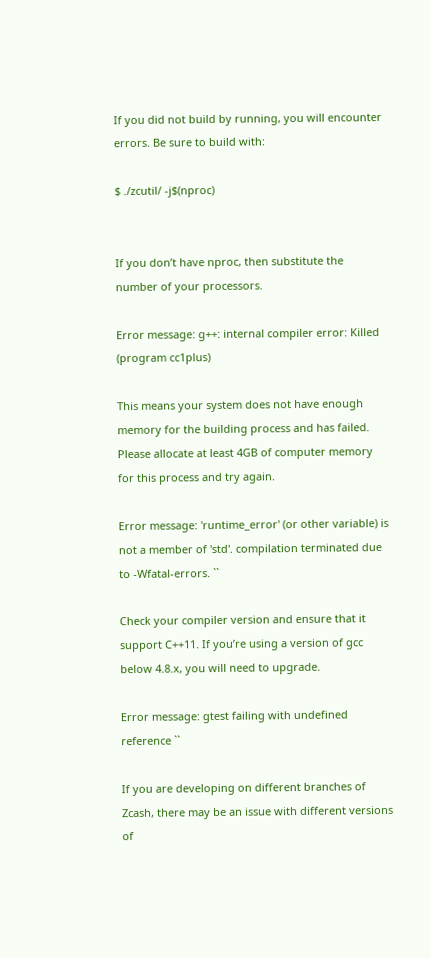If you did not build by running, you will encounter errors. Be sure to build with:

$ ./zcutil/ -j$(nproc)


If you don’t have nproc, then substitute the number of your processors.

Error message: g++: internal compiler error: Killed (program cc1plus)

This means your system does not have enough memory for the building process and has failed. Please allocate at least 4GB of computer memory for this process and try again.

Error message: 'runtime_error' (or other variable) is not a member of 'std'. compilation terminated due to -Wfatal-errors. ``

Check your compiler version and ensure that it support C++11. If you’re using a version of gcc below 4.8.x, you will need to upgrade.

Error message: gtest failing with undefined reference ``

If you are developing on different branches of Zcash, there may be an issue with different versions of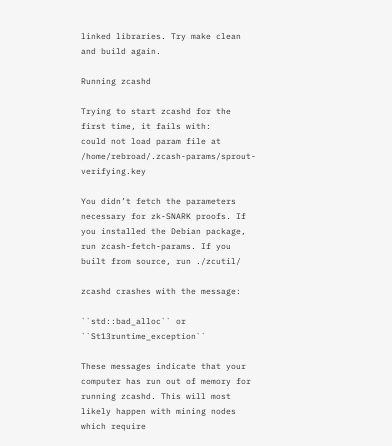linked libraries. Try make clean and build again.

Running zcashd

Trying to start zcashd for the first time, it fails with:
could not load param file at /home/rebroad/.zcash-params/sprout-verifying.key

You didn’t fetch the parameters necessary for zk-SNARK proofs. If you installed the Debian package, run zcash-fetch-params. If you built from source, run ./zcutil/

zcashd crashes with the message:

``std::bad_alloc`` or ``St13runtime_exception``

These messages indicate that your computer has run out of memory for running zcashd. This will most likely happen with mining nodes which require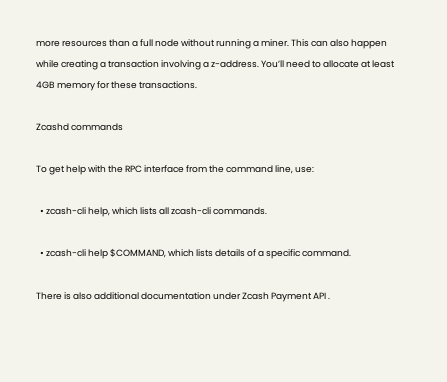more resources than a full node without running a miner. This can also happen while creating a transaction involving a z-address. You’ll need to allocate at least 4GB memory for these transactions.

Zcashd commands

To get help with the RPC interface from the command line, use:

  • zcash-cli help, which lists all zcash-cli commands.

  • zcash-cli help $COMMAND, which lists details of a specific command.

There is also additional documentation under Zcash Payment API .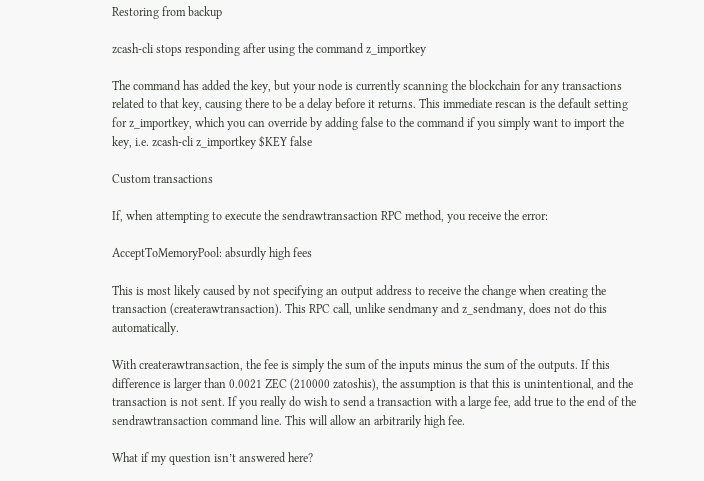Restoring from backup

zcash-cli stops responding after using the command z_importkey

The command has added the key, but your node is currently scanning the blockchain for any transactions related to that key, causing there to be a delay before it returns. This immediate rescan is the default setting for z_importkey, which you can override by adding false to the command if you simply want to import the key, i.e. zcash-cli z_importkey $KEY false

Custom transactions

If, when attempting to execute the sendrawtransaction RPC method, you receive the error:

AcceptToMemoryPool: absurdly high fees

This is most likely caused by not specifying an output address to receive the change when creating the transaction (createrawtransaction). This RPC call, unlike sendmany and z_sendmany, does not do this automatically.

With createrawtransaction, the fee is simply the sum of the inputs minus the sum of the outputs. If this difference is larger than 0.0021 ZEC (210000 zatoshis), the assumption is that this is unintentional, and the transaction is not sent. If you really do wish to send a transaction with a large fee, add true to the end of the sendrawtransaction command line. This will allow an arbitrarily high fee.

What if my question isn’t answered here?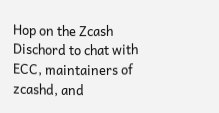Hop on the Zcash Dischord to chat with ECC, maintainers of zcashd, and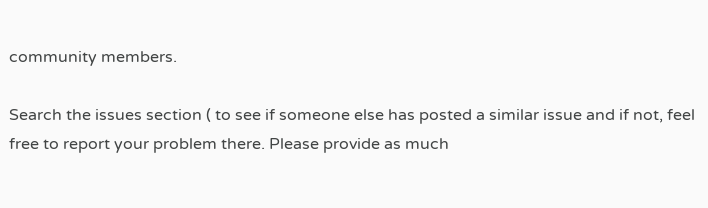community members.

Search the issues section ( to see if someone else has posted a similar issue and if not, feel free to report your problem there. Please provide as much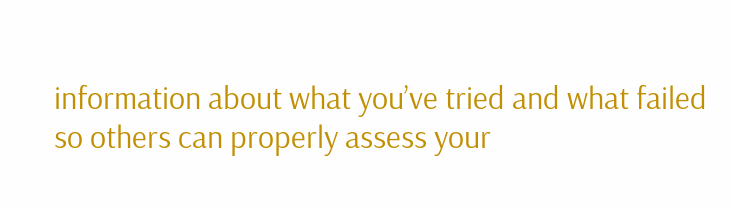information about what you’ve tried and what failed so others can properly assess your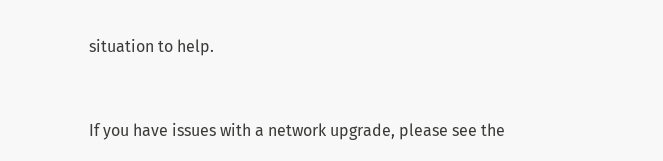situation to help.


If you have issues with a network upgrade, please see the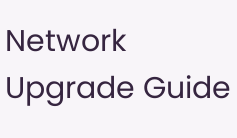Network Upgrade Guide